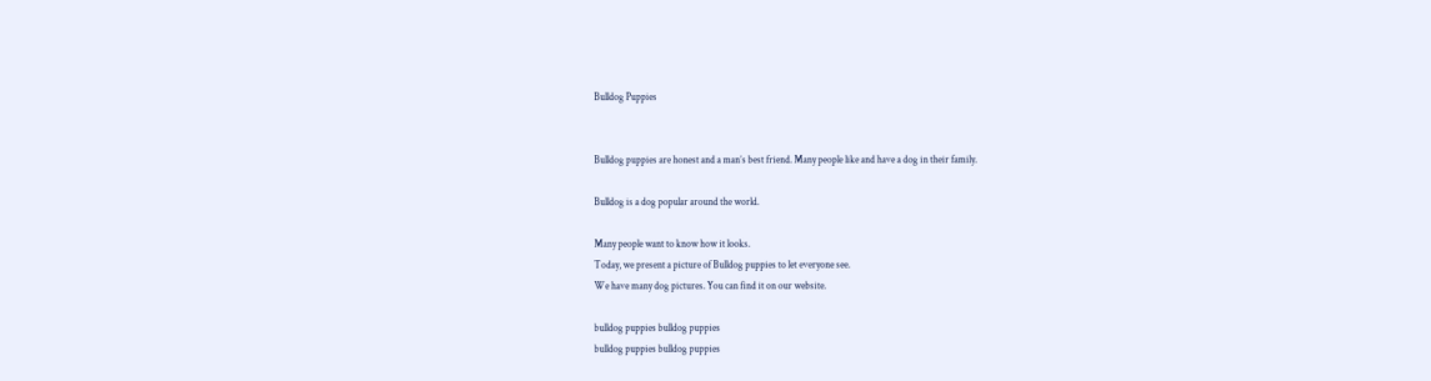Bulldog Puppies


Bulldog puppies are honest and a man’s best friend. Many people like and have a dog in their family.

Bulldog is a dog popular around the world.

Many people want to know how it looks.
Today, we present a picture of Bulldog puppies to let everyone see.
We have many dog pictures. You can find it on our website.

bulldog puppies bulldog puppies
bulldog puppies bulldog puppies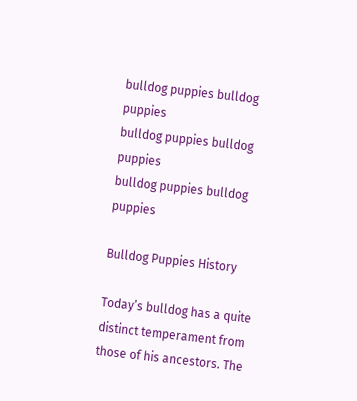bulldog puppies bulldog puppies
bulldog puppies bulldog puppies
bulldog puppies bulldog puppies

Bulldog Puppies History

Today’s bulldog has a quite distinct temperament from those of his ancestors. The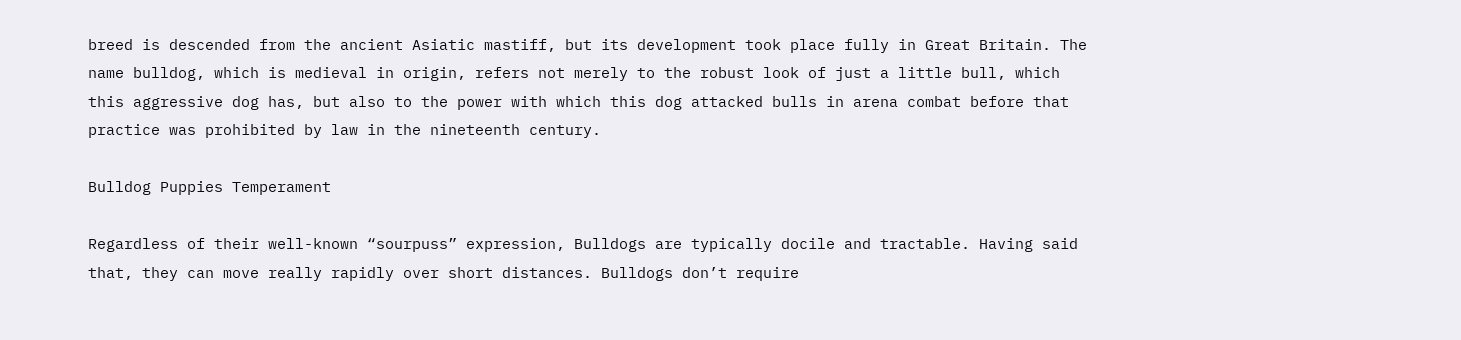breed is descended from the ancient Asiatic mastiff, but its development took place fully in Great Britain. The name bulldog, which is medieval in origin, refers not merely to the robust look of just a little bull, which this aggressive dog has, but also to the power with which this dog attacked bulls in arena combat before that practice was prohibited by law in the nineteenth century.

Bulldog Puppies Temperament

Regardless of their well-known “sourpuss” expression, Bulldogs are typically docile and tractable. Having said that, they can move really rapidly over short distances. Bulldogs don’t require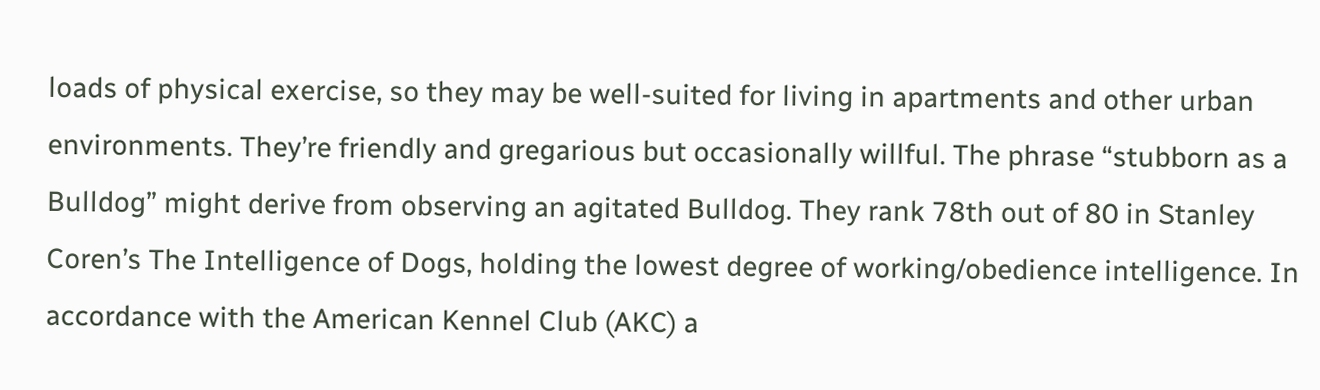loads of physical exercise, so they may be well-suited for living in apartments and other urban environments. They’re friendly and gregarious but occasionally willful. The phrase “stubborn as a Bulldog” might derive from observing an agitated Bulldog. They rank 78th out of 80 in Stanley Coren’s The Intelligence of Dogs, holding the lowest degree of working/obedience intelligence. In accordance with the American Kennel Club (AKC) a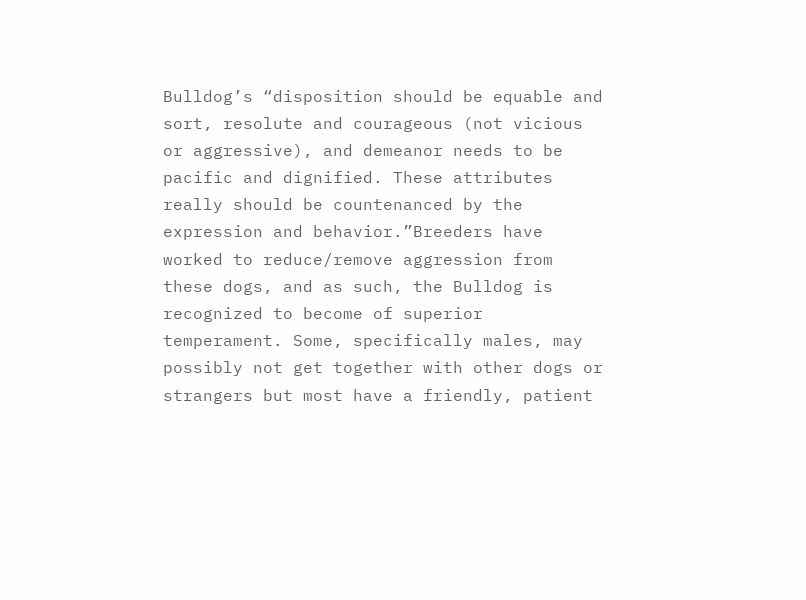Bulldog’s “disposition should be equable and sort, resolute and courageous (not vicious or aggressive), and demeanor needs to be pacific and dignified. These attributes really should be countenanced by the expression and behavior.”Breeders have worked to reduce/remove aggression from these dogs, and as such, the Bulldog is recognized to become of superior temperament. Some, specifically males, may possibly not get together with other dogs or strangers but most have a friendly, patient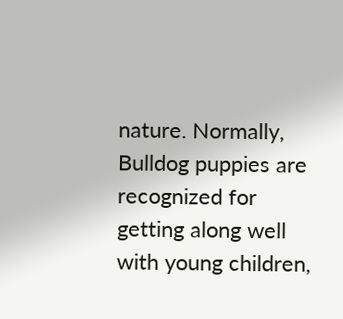nature. Normally, Bulldog puppies are recognized for getting along well with young children,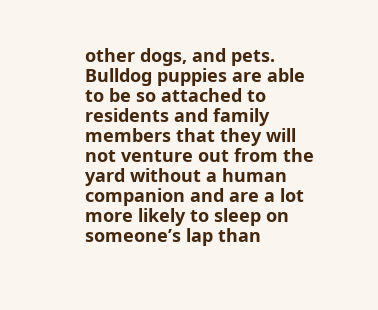other dogs, and pets. Bulldog puppies are able to be so attached to residents and family members that they will not venture out from the yard without a human companion and are a lot more likely to sleep on someone’s lap than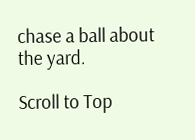chase a ball about the yard.

Scroll to Top